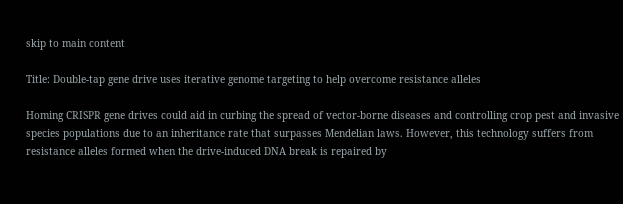skip to main content

Title: Double-tap gene drive uses iterative genome targeting to help overcome resistance alleles

Homing CRISPR gene drives could aid in curbing the spread of vector-borne diseases and controlling crop pest and invasive species populations due to an inheritance rate that surpasses Mendelian laws. However, this technology suffers from resistance alleles formed when the drive-induced DNA break is repaired by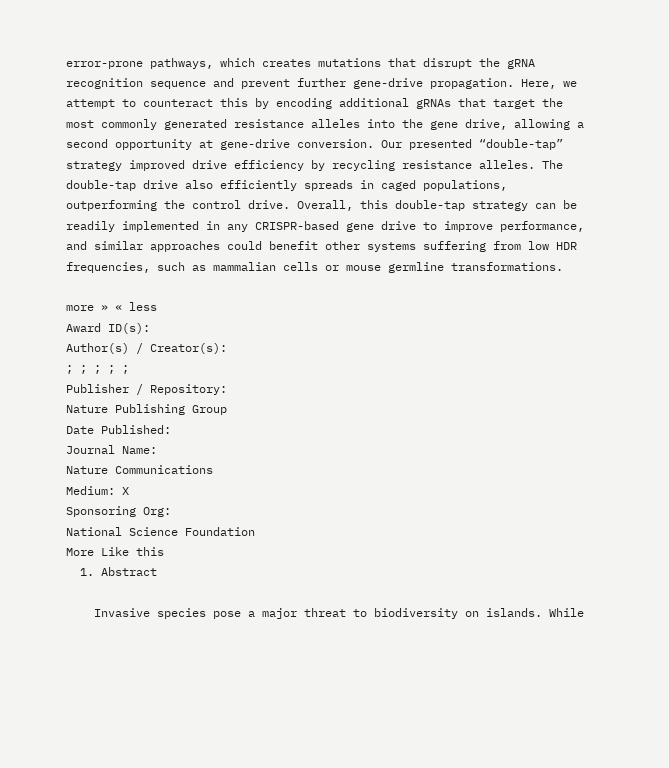error-prone pathways, which creates mutations that disrupt the gRNA recognition sequence and prevent further gene-drive propagation. Here, we attempt to counteract this by encoding additional gRNAs that target the most commonly generated resistance alleles into the gene drive, allowing a second opportunity at gene-drive conversion. Our presented “double-tap” strategy improved drive efficiency by recycling resistance alleles. The double-tap drive also efficiently spreads in caged populations, outperforming the control drive. Overall, this double-tap strategy can be readily implemented in any CRISPR-based gene drive to improve performance, and similar approaches could benefit other systems suffering from low HDR frequencies, such as mammalian cells or mouse germline transformations.

more » « less
Award ID(s):
Author(s) / Creator(s):
; ; ; ; ;
Publisher / Repository:
Nature Publishing Group
Date Published:
Journal Name:
Nature Communications
Medium: X
Sponsoring Org:
National Science Foundation
More Like this
  1. Abstract

    Invasive species pose a major threat to biodiversity on islands. While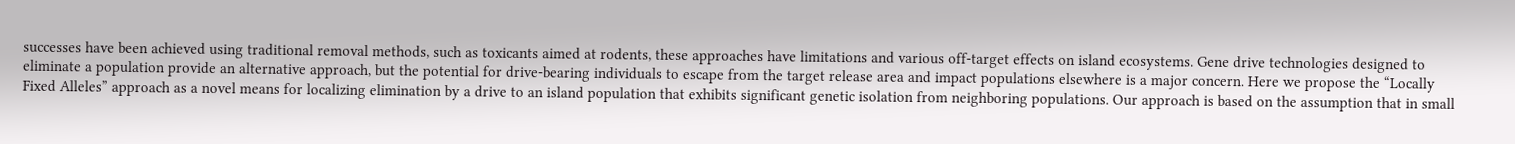successes have been achieved using traditional removal methods, such as toxicants aimed at rodents, these approaches have limitations and various off-target effects on island ecosystems. Gene drive technologies designed to eliminate a population provide an alternative approach, but the potential for drive-bearing individuals to escape from the target release area and impact populations elsewhere is a major concern. Here we propose the “Locally Fixed Alleles” approach as a novel means for localizing elimination by a drive to an island population that exhibits significant genetic isolation from neighboring populations. Our approach is based on the assumption that in small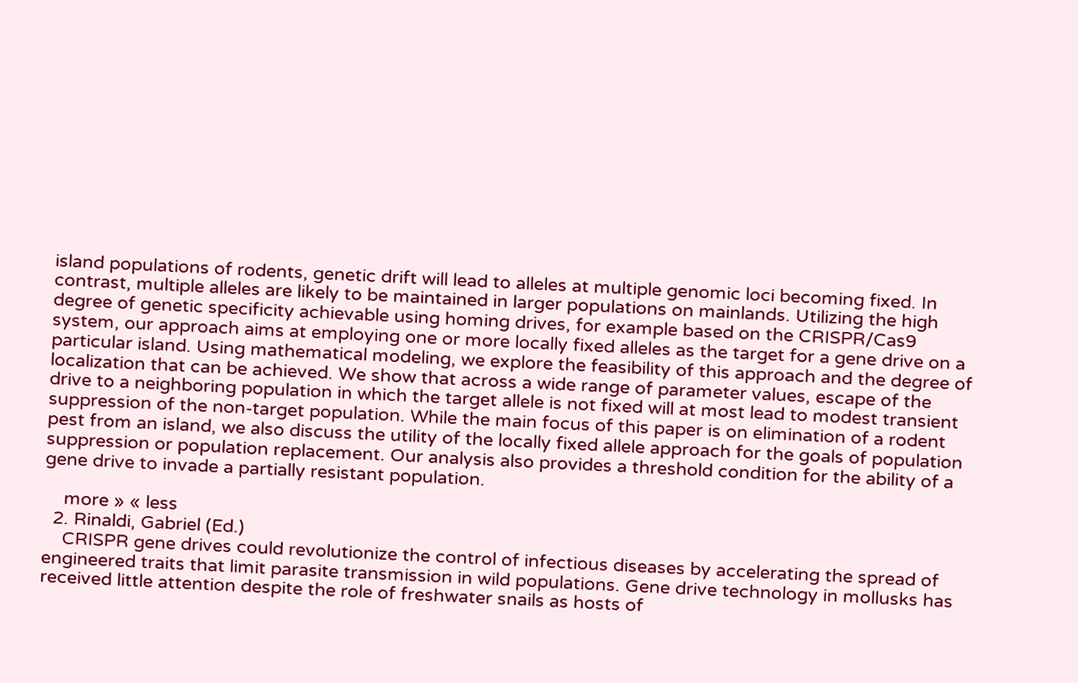island populations of rodents, genetic drift will lead to alleles at multiple genomic loci becoming fixed. In contrast, multiple alleles are likely to be maintained in larger populations on mainlands. Utilizing the high degree of genetic specificity achievable using homing drives, for example based on the CRISPR/Cas9 system, our approach aims at employing one or more locally fixed alleles as the target for a gene drive on a particular island. Using mathematical modeling, we explore the feasibility of this approach and the degree of localization that can be achieved. We show that across a wide range of parameter values, escape of the drive to a neighboring population in which the target allele is not fixed will at most lead to modest transient suppression of the non-target population. While the main focus of this paper is on elimination of a rodent pest from an island, we also discuss the utility of the locally fixed allele approach for the goals of population suppression or population replacement. Our analysis also provides a threshold condition for the ability of a gene drive to invade a partially resistant population.

    more » « less
  2. Rinaldi, Gabriel (Ed.)
    CRISPR gene drives could revolutionize the control of infectious diseases by accelerating the spread of engineered traits that limit parasite transmission in wild populations. Gene drive technology in mollusks has received little attention despite the role of freshwater snails as hosts of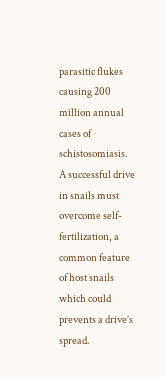parasitic flukes causing 200 million annual cases of schistosomiasis. A successful drive in snails must overcome self-fertilization, a common feature of host snails which could prevents a drive’s spread.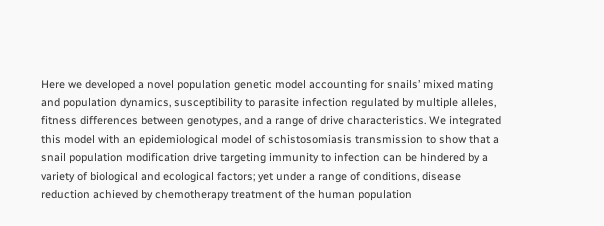Here we developed a novel population genetic model accounting for snails’ mixed mating and population dynamics, susceptibility to parasite infection regulated by multiple alleles, fitness differences between genotypes, and a range of drive characteristics. We integrated this model with an epidemiological model of schistosomiasis transmission to show that a snail population modification drive targeting immunity to infection can be hindered by a variety of biological and ecological factors; yet under a range of conditions, disease reduction achieved by chemotherapy treatment of the human population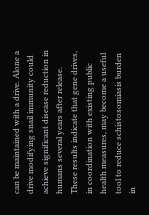can be maintained with a drive. Alone a drive modifying snail immunity could achieve significant disease reduction in humans several years after release. These results indicate that gene drives, in coordination with existing public health measures, may become a useful tool to reduce schistosomiasis burden in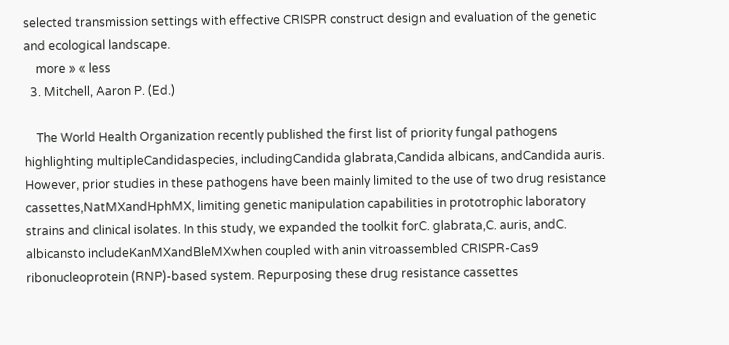selected transmission settings with effective CRISPR construct design and evaluation of the genetic and ecological landscape.
    more » « less
  3. Mitchell, Aaron P. (Ed.)

    The World Health Organization recently published the first list of priority fungal pathogens highlighting multipleCandidaspecies, includingCandida glabrata,Candida albicans, andCandida auris. However, prior studies in these pathogens have been mainly limited to the use of two drug resistance cassettes,NatMXandHphMX, limiting genetic manipulation capabilities in prototrophic laboratory strains and clinical isolates. In this study, we expanded the toolkit forC. glabrata,C. auris, andC. albicansto includeKanMXandBleMXwhen coupled with anin vitroassembled CRISPR-Cas9 ribonucleoprotein (RNP)-based system. Repurposing these drug resistance cassettes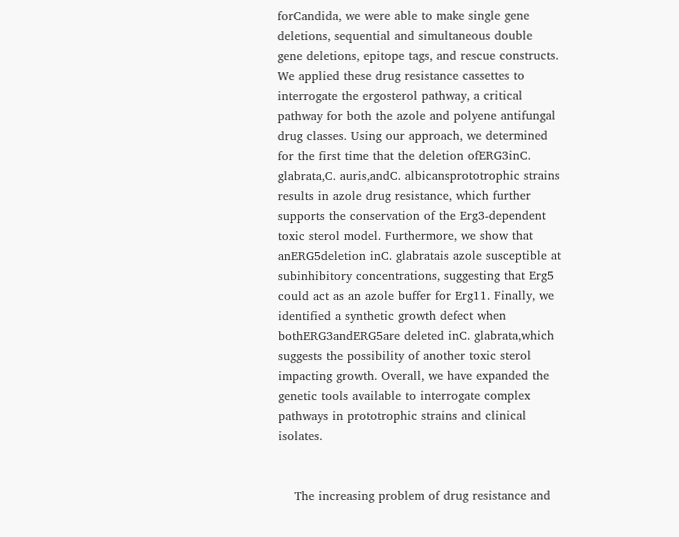forCandida, we were able to make single gene deletions, sequential and simultaneous double gene deletions, epitope tags, and rescue constructs. We applied these drug resistance cassettes to interrogate the ergosterol pathway, a critical pathway for both the azole and polyene antifungal drug classes. Using our approach, we determined for the first time that the deletion ofERG3inC. glabrata,C. auris,andC. albicansprototrophic strains results in azole drug resistance, which further supports the conservation of the Erg3-dependent toxic sterol model. Furthermore, we show that anERG5deletion inC. glabratais azole susceptible at subinhibitory concentrations, suggesting that Erg5 could act as an azole buffer for Erg11. Finally, we identified a synthetic growth defect when bothERG3andERG5are deleted inC. glabrata,which suggests the possibility of another toxic sterol impacting growth. Overall, we have expanded the genetic tools available to interrogate complex pathways in prototrophic strains and clinical isolates.


    The increasing problem of drug resistance and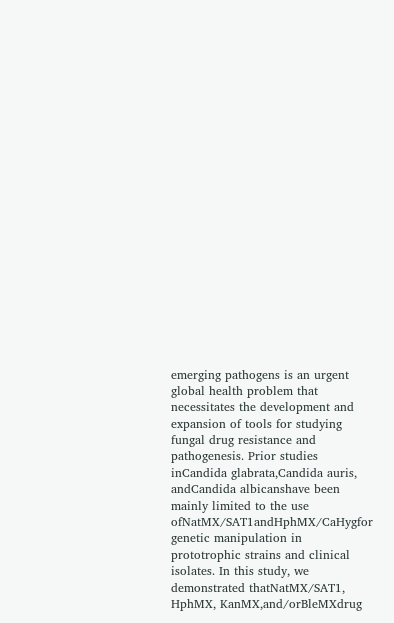emerging pathogens is an urgent global health problem that necessitates the development and expansion of tools for studying fungal drug resistance and pathogenesis. Prior studies inCandida glabrata,Candida auris, andCandida albicanshave been mainly limited to the use ofNatMX/SAT1andHphMX/CaHygfor genetic manipulation in prototrophic strains and clinical isolates. In this study, we demonstrated thatNatMX/SAT1, HphMX, KanMX,and/orBleMXdrug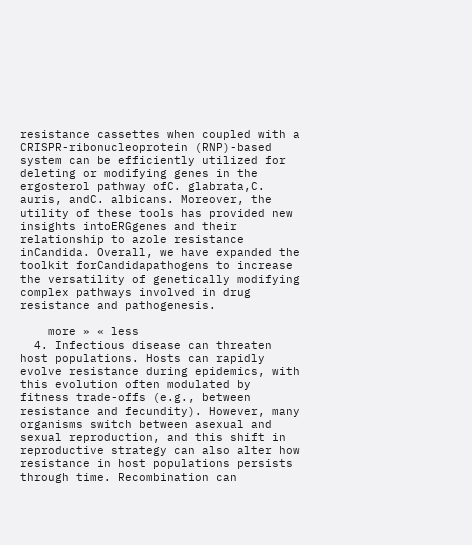resistance cassettes when coupled with a CRISPR-ribonucleoprotein (RNP)-based system can be efficiently utilized for deleting or modifying genes in the ergosterol pathway ofC. glabrata,C. auris, andC. albicans. Moreover, the utility of these tools has provided new insights intoERGgenes and their relationship to azole resistance inCandida. Overall, we have expanded the toolkit forCandidapathogens to increase the versatility of genetically modifying complex pathways involved in drug resistance and pathogenesis.

    more » « less
  4. Infectious disease can threaten host populations. Hosts can rapidly evolve resistance during epidemics, with this evolution often modulated by fitness trade-offs (e.g., between resistance and fecundity). However, many organisms switch between asexual and sexual reproduction, and this shift in reproductive strategy can also alter how resistance in host populations persists through time. Recombination can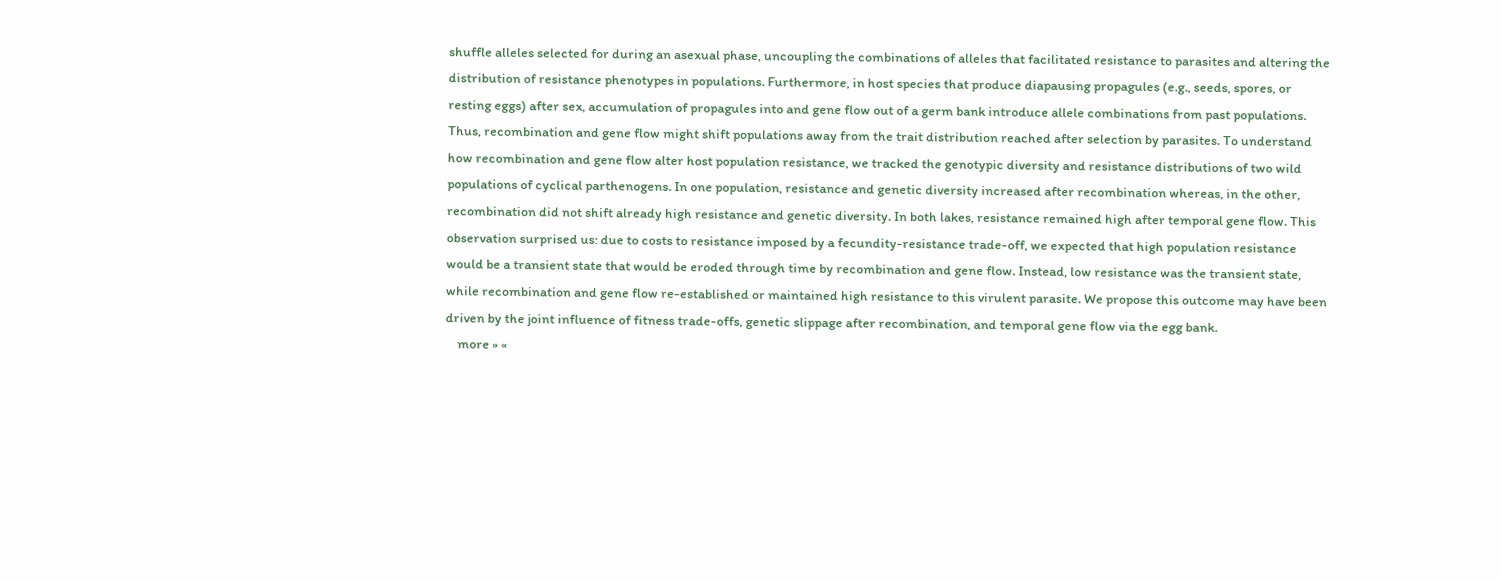shuffle alleles selected for during an asexual phase, uncoupling the combinations of alleles that facilitated resistance to parasites and altering the distribution of resistance phenotypes in populations. Furthermore, in host species that produce diapausing propagules (e.g., seeds, spores, or resting eggs) after sex, accumulation of propagules into and gene flow out of a germ bank introduce allele combinations from past populations. Thus, recombination and gene flow might shift populations away from the trait distribution reached after selection by parasites. To understand how recombination and gene flow alter host population resistance, we tracked the genotypic diversity and resistance distributions of two wild populations of cyclical parthenogens. In one population, resistance and genetic diversity increased after recombination whereas, in the other, recombination did not shift already high resistance and genetic diversity. In both lakes, resistance remained high after temporal gene flow. This observation surprised us: due to costs to resistance imposed by a fecundity-resistance trade-off, we expected that high population resistance would be a transient state that would be eroded through time by recombination and gene flow. Instead, low resistance was the transient state, while recombination and gene flow re-established or maintained high resistance to this virulent parasite. We propose this outcome may have been driven by the joint influence of fitness trade-offs, genetic slippage after recombination, and temporal gene flow via the egg bank.
    more » «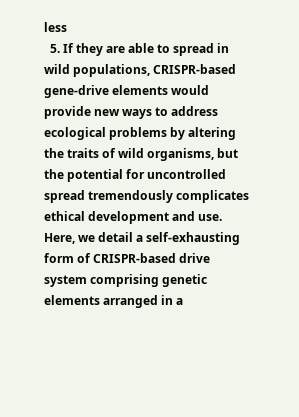less
  5. If they are able to spread in wild populations, CRISPR-based gene-drive elements would provide new ways to address ecological problems by altering the traits of wild organisms, but the potential for uncontrolled spread tremendously complicates ethical development and use. Here, we detail a self-exhausting form of CRISPR-based drive system comprising genetic elements arranged in a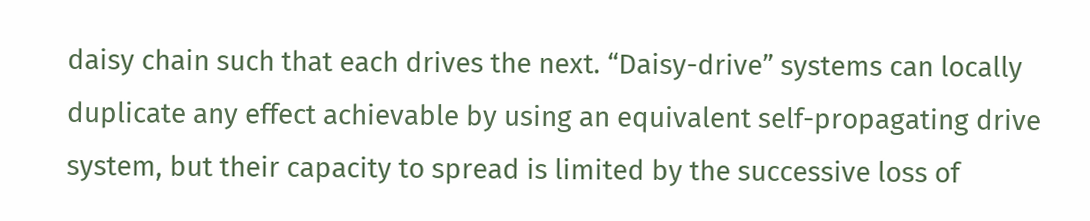daisy chain such that each drives the next. “Daisy-drive” systems can locally duplicate any effect achievable by using an equivalent self-propagating drive system, but their capacity to spread is limited by the successive loss of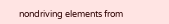nondriving elements from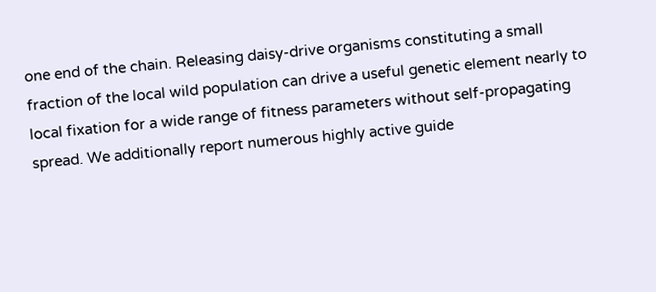one end of the chain. Releasing daisy-drive organisms constituting a small fraction of the local wild population can drive a useful genetic element nearly to local fixation for a wide range of fitness parameters without self-propagating spread. We additionally report numerous highly active guide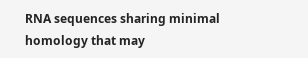RNA sequences sharing minimal homology that may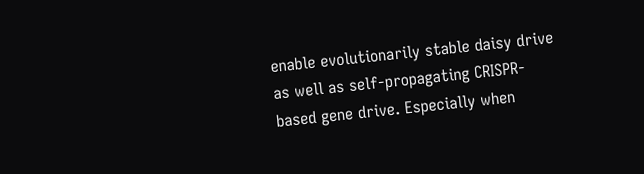enable evolutionarily stable daisy drive as well as self-propagating CRISPR-based gene drive. Especially when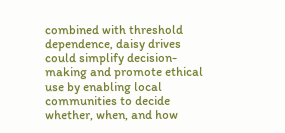combined with threshold dependence, daisy drives could simplify decision-making and promote ethical use by enabling local communities to decide whether, when, and how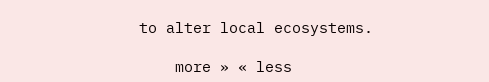to alter local ecosystems.

    more » « less